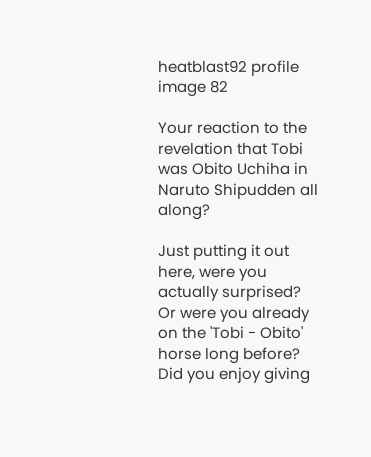heatblast92 profile image 82

Your reaction to the revelation that Tobi was Obito Uchiha in Naruto Shipudden all along?

Just putting it out here, were you actually surprised? Or were you already on the 'Tobi - Obito' horse long before? Did you enjoy giving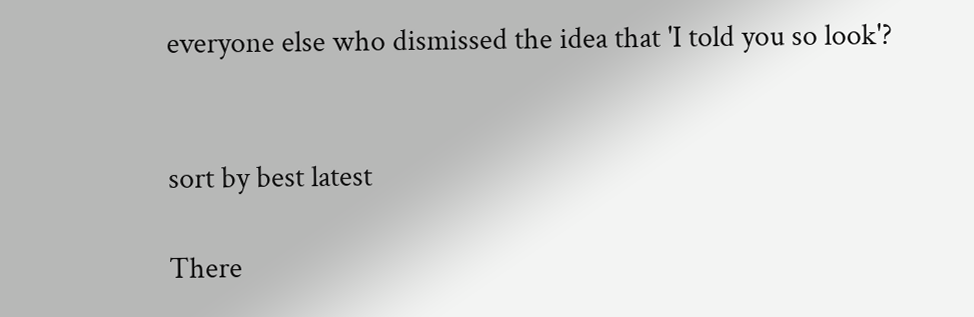everyone else who dismissed the idea that 'I told you so look'?


sort by best latest

There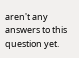aren't any answers to this question yet.